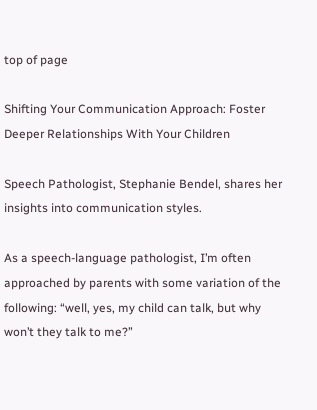top of page

Shifting Your Communication Approach: Foster Deeper Relationships With Your Children

Speech Pathologist, Stephanie Bendel, shares her insights into communication styles.

As a speech-language pathologist, I’m often approached by parents with some variation of the following: “well, yes, my child can talk, but why won’t they talk to me?”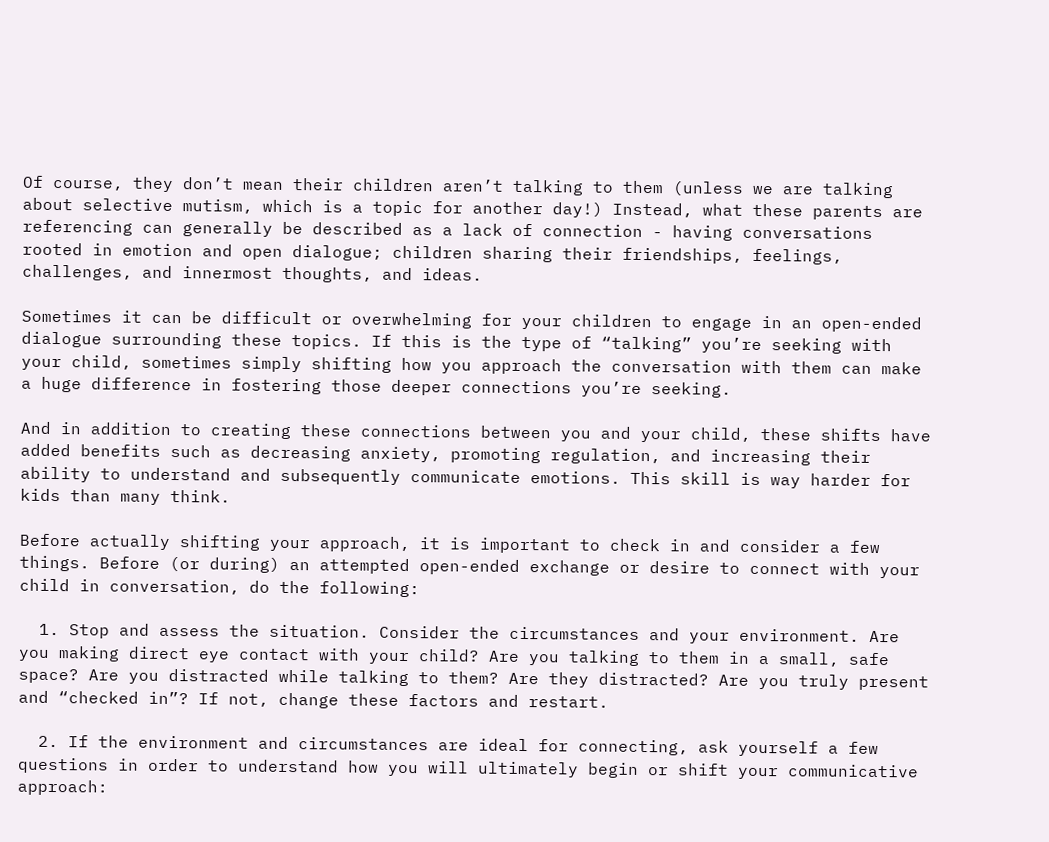Of course, they don’t mean their children aren’t talking to them (unless we are talking about selective mutism, which is a topic for another day!) Instead, what these parents are referencing can generally be described as a lack of connection - having conversations rooted in emotion and open dialogue; children sharing their friendships, feelings, challenges, and innermost thoughts, and ideas.

Sometimes it can be difficult or overwhelming for your children to engage in an open-ended dialogue surrounding these topics. If this is the type of “talking” you’re seeking with your child, sometimes simply shifting how you approach the conversation with them can make a huge difference in fostering those deeper connections you’re seeking.

And in addition to creating these connections between you and your child, these shifts have added benefits such as decreasing anxiety, promoting regulation, and increasing their ability to understand and subsequently communicate emotions. This skill is way harder for kids than many think.

Before actually shifting your approach, it is important to check in and consider a few things. Before (or during) an attempted open-ended exchange or desire to connect with your child in conversation, do the following:

  1. Stop and assess the situation. Consider the circumstances and your environment. Are you making direct eye contact with your child? Are you talking to them in a small, safe space? Are you distracted while talking to them? Are they distracted? Are you truly present and “checked in”? If not, change these factors and restart.

  2. If the environment and circumstances are ideal for connecting, ask yourself a few questions in order to understand how you will ultimately begin or shift your communicative approach: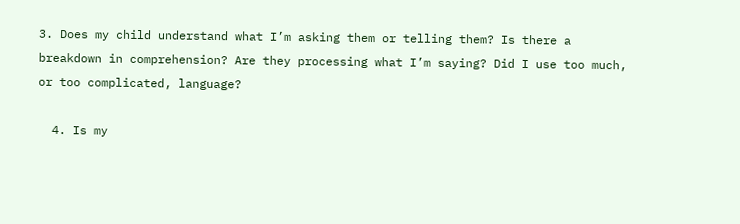3. Does my child understand what I’m asking them or telling them? Is there a breakdown in comprehension? Are they processing what I’m saying? Did I use too much, or too complicated, language?

  4. Is my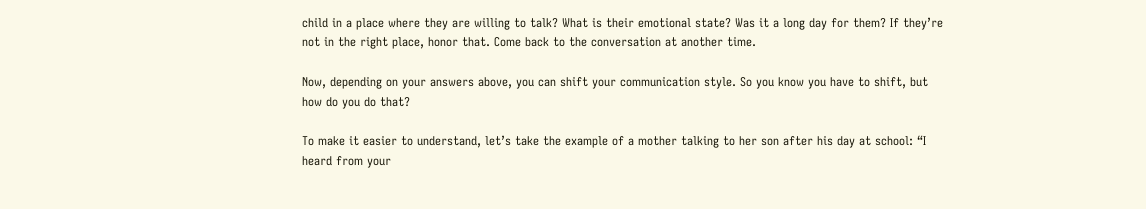child in a place where they are willing to talk? What is their emotional state? Was it a long day for them? If they’re not in the right place, honor that. Come back to the conversation at another time.

Now, depending on your answers above, you can shift your communication style. So you know you have to shift, but how do you do that?

To make it easier to understand, let’s take the example of a mother talking to her son after his day at school: “I heard from your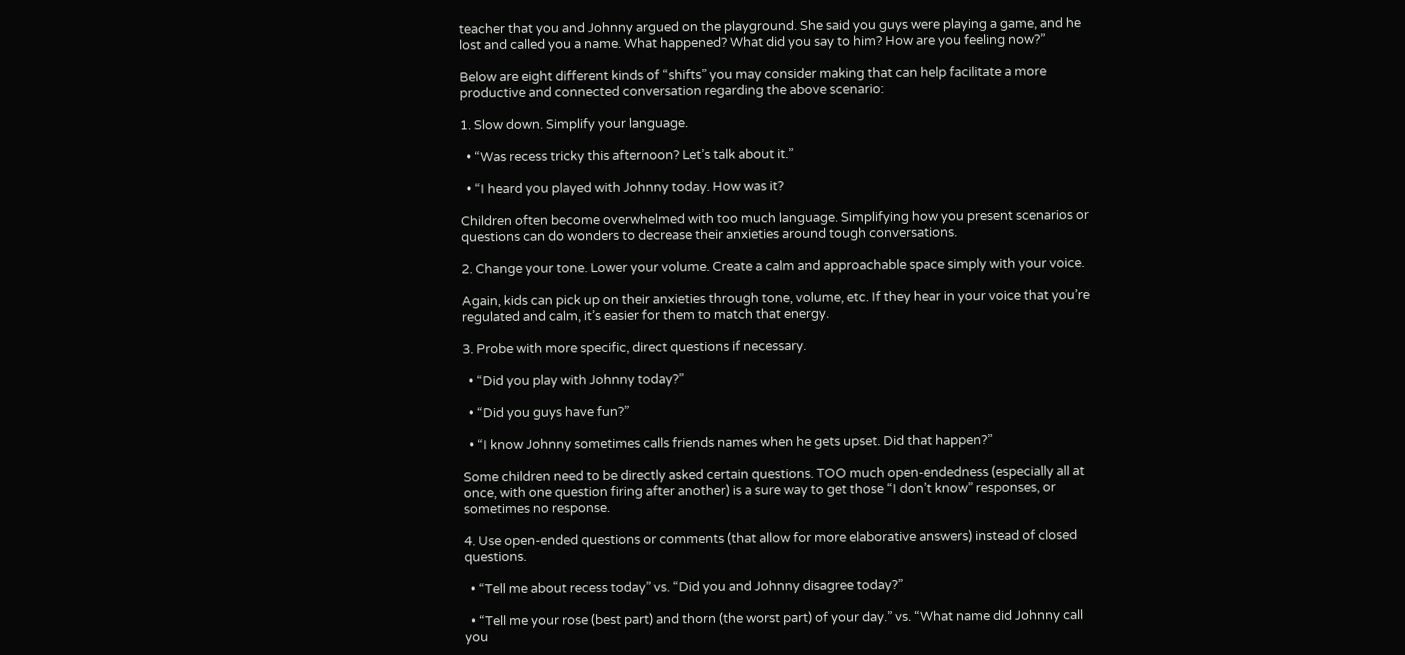teacher that you and Johnny argued on the playground. She said you guys were playing a game, and he lost and called you a name. What happened? What did you say to him? How are you feeling now?”

Below are eight different kinds of “shifts” you may consider making that can help facilitate a more productive and connected conversation regarding the above scenario:

1. Slow down. Simplify your language.

  • “Was recess tricky this afternoon? Let’s talk about it.”

  • “I heard you played with Johnny today. How was it?

Children often become overwhelmed with too much language. Simplifying how you present scenarios or questions can do wonders to decrease their anxieties around tough conversations.

2. Change your tone. Lower your volume. Create a calm and approachable space simply with your voice.

Again, kids can pick up on their anxieties through tone, volume, etc. If they hear in your voice that you’re regulated and calm, it’s easier for them to match that energy.

3. Probe with more specific, direct questions if necessary.

  • “Did you play with Johnny today?”

  • “Did you guys have fun?”

  • “I know Johnny sometimes calls friends names when he gets upset. Did that happen?”

Some children need to be directly asked certain questions. TOO much open-endedness (especially all at once, with one question firing after another) is a sure way to get those “I don’t know” responses, or sometimes no response.

4. Use open-ended questions or comments (that allow for more elaborative answers) instead of closed questions.

  • “Tell me about recess today” vs. “Did you and Johnny disagree today?”

  • “Tell me your rose (best part) and thorn (the worst part) of your day.” vs. “What name did Johnny call you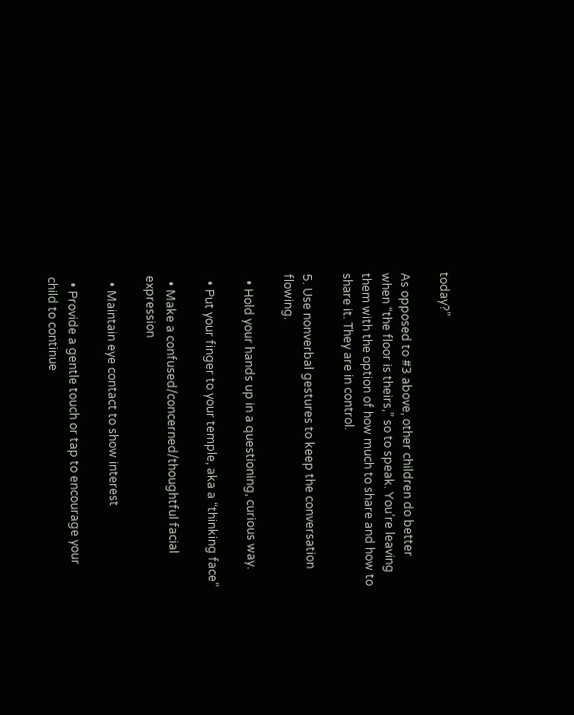today?”

As opposed to #3 above, other children do better when “the floor is theirs,” so to speak. You’re leaving them with the option of how much to share and how to share it. They are in control.

5. Use nonverbal gestures to keep the conversation flowing.

  • Hold your hands up in a questioning, curious way.

  • Put your finger to your temple, aka a “thinking face”

  • Make a confused/concerned/thoughtful facial expression

  • Maintain eye contact to show interest

  • Provide a gentle touch or tap to encourage your child to continue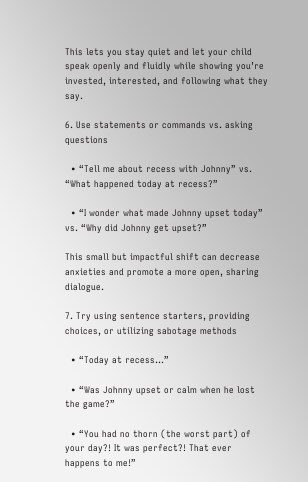This lets you stay quiet and let your child speak openly and fluidly while showing you’re invested, interested, and following what they say.

6. Use statements or commands vs. asking questions

  • “Tell me about recess with Johnny” vs. “What happened today at recess?”

  • “I wonder what made Johnny upset today” vs. “Why did Johnny get upset?”

This small but impactful shift can decrease anxieties and promote a more open, sharing dialogue.

7. Try using sentence starters, providing choices, or utilizing sabotage methods

  • “Today at recess…”

  • “Was Johnny upset or calm when he lost the game?”

  • “You had no thorn (the worst part) of your day?! It was perfect?! That ever happens to me!”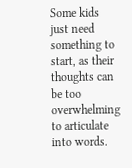Some kids just need something to start, as their thoughts can be too overwhelming to articulate into words.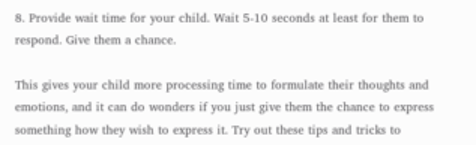8. Provide wait time for your child. Wait 5-10 seconds at least for them to respond. Give them a chance.

This gives your child more processing time to formulate their thoughts and emotions, and it can do wonders if you just give them the chance to express something how they wish to express it. Try out these tips and tricks to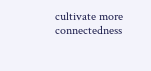cultivate more connectedness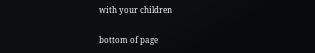with your children

bottom of page